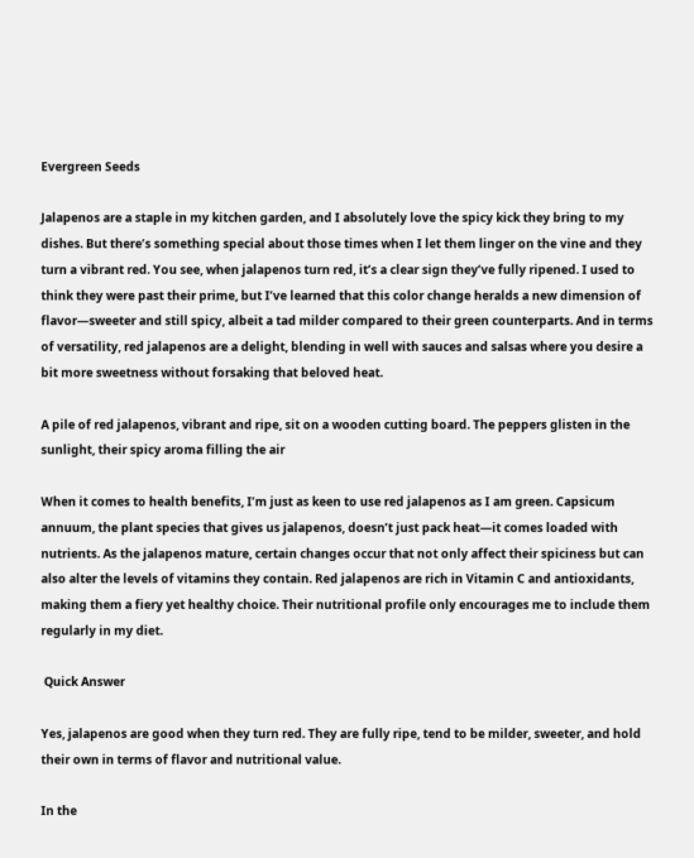Evergreen Seeds

Jalapenos are a staple in my kitchen garden, and I absolutely love the spicy kick they bring to my dishes. But there’s something special about those times when I let them linger on the vine and they turn a vibrant red. You see, when jalapenos turn red, it’s a clear sign they’ve fully ripened. I used to think they were past their prime, but I’ve learned that this color change heralds a new dimension of flavor—sweeter and still spicy, albeit a tad milder compared to their green counterparts. And in terms of versatility, red jalapenos are a delight, blending in well with sauces and salsas where you desire a bit more sweetness without forsaking that beloved heat.

A pile of red jalapenos, vibrant and ripe, sit on a wooden cutting board. The peppers glisten in the sunlight, their spicy aroma filling the air

When it comes to health benefits, I’m just as keen to use red jalapenos as I am green. Capsicum annuum, the plant species that gives us jalapenos, doesn’t just pack heat—it comes loaded with nutrients. As the jalapenos mature, certain changes occur that not only affect their spiciness but can also alter the levels of vitamins they contain. Red jalapenos are rich in Vitamin C and antioxidants, making them a fiery yet healthy choice. Their nutritional profile only encourages me to include them regularly in my diet.

 Quick Answer

Yes, jalapenos are good when they turn red. They are fully ripe, tend to be milder, sweeter, and hold their own in terms of flavor and nutritional value.

In the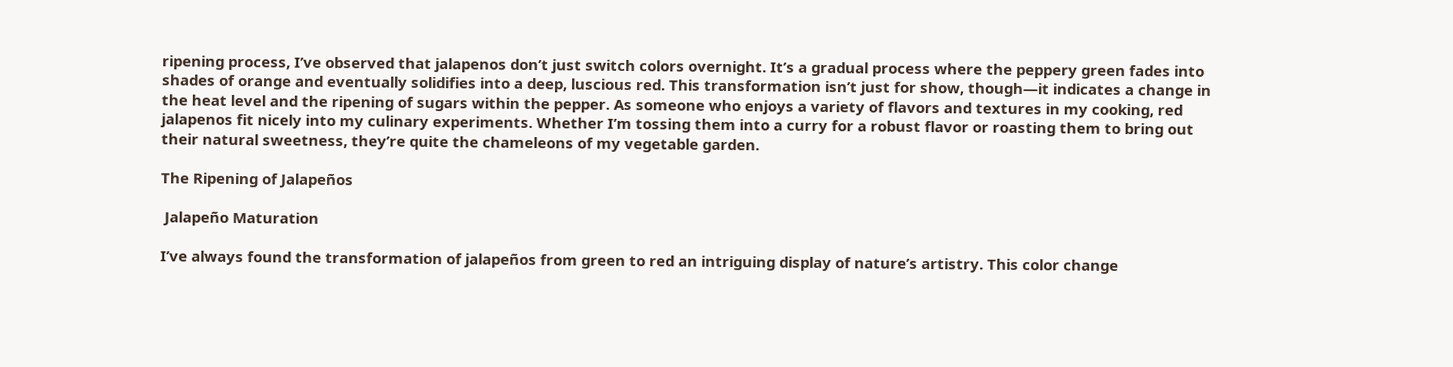ripening process, I’ve observed that jalapenos don’t just switch colors overnight. It’s a gradual process where the peppery green fades into shades of orange and eventually solidifies into a deep, luscious red. This transformation isn’t just for show, though—it indicates a change in the heat level and the ripening of sugars within the pepper. As someone who enjoys a variety of flavors and textures in my cooking, red jalapenos fit nicely into my culinary experiments. Whether I’m tossing them into a curry for a robust flavor or roasting them to bring out their natural sweetness, they’re quite the chameleons of my vegetable garden.

The Ripening of Jalapeños

 Jalapeño Maturation

I’ve always found the transformation of jalapeños from green to red an intriguing display of nature’s artistry. This color change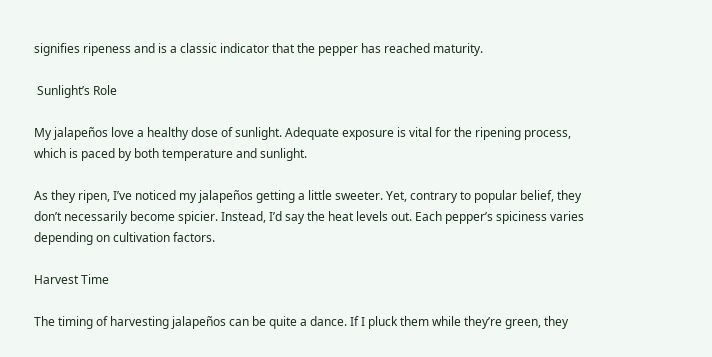signifies ripeness and is a classic indicator that the pepper has reached maturity.

 Sunlight’s Role

My jalapeños love a healthy dose of sunlight. Adequate exposure is vital for the ripening process, which is paced by both temperature and sunlight.

As they ripen, I’ve noticed my jalapeños getting a little sweeter. Yet, contrary to popular belief, they don’t necessarily become spicier. Instead, I’d say the heat levels out. Each pepper’s spiciness varies depending on cultivation factors.

Harvest Time

The timing of harvesting jalapeños can be quite a dance. If I pluck them while they’re green, they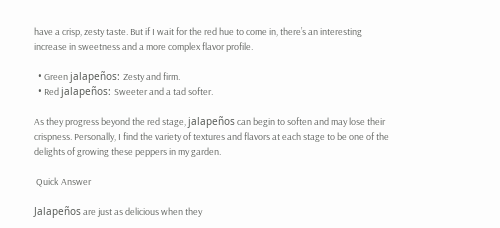have a crisp, zesty taste. But if I wait for the red hue to come in, there’s an interesting increase in sweetness and a more complex flavor profile.

  • Green jalapeños: Zesty and firm.
  • Red jalapeños: Sweeter and a tad softer.

As they progress beyond the red stage, jalapeños can begin to soften and may lose their crispness. Personally, I find the variety of textures and flavors at each stage to be one of the delights of growing these peppers in my garden.

 Quick Answer

Jalapeños are just as delicious when they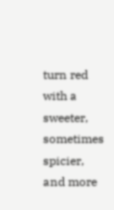turn red with a sweeter, sometimes spicier, and more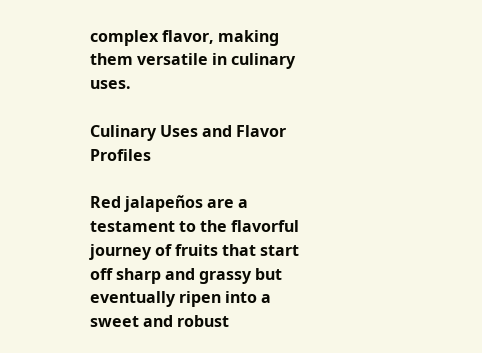complex flavor, making them versatile in culinary uses.

Culinary Uses and Flavor Profiles

Red jalapeños are a testament to the flavorful journey of fruits that start off sharp and grassy but eventually ripen into a sweet and robust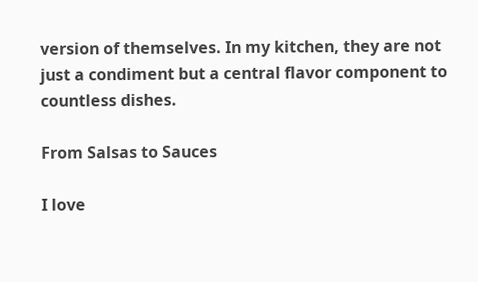version of themselves. In my kitchen, they are not just a condiment but a central flavor component to countless dishes.

From Salsas to Sauces

I love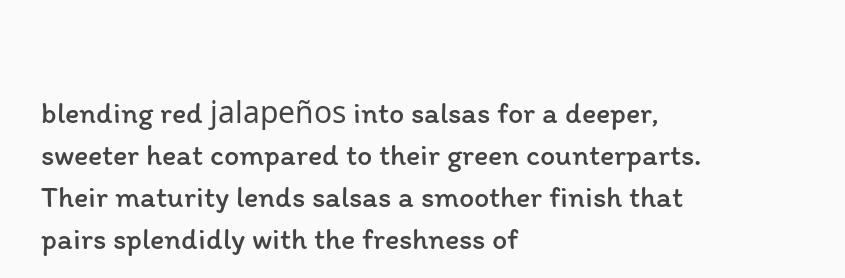blending red jalapeños into salsas for a deeper, sweeter heat compared to their green counterparts. Their maturity lends salsas a smoother finish that pairs splendidly with the freshness of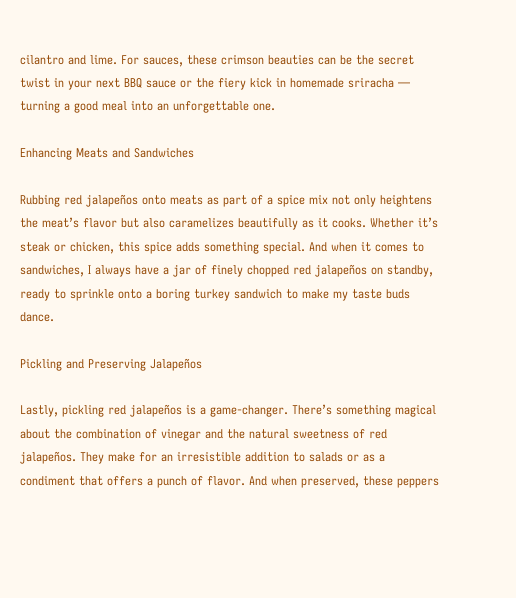cilantro and lime. For sauces, these crimson beauties can be the secret twist in your next BBQ sauce or the fiery kick in homemade sriracha — turning a good meal into an unforgettable one.

Enhancing Meats and Sandwiches

Rubbing red jalapeños onto meats as part of a spice mix not only heightens the meat’s flavor but also caramelizes beautifully as it cooks. Whether it’s steak or chicken, this spice adds something special. And when it comes to sandwiches, I always have a jar of finely chopped red jalapeños on standby, ready to sprinkle onto a boring turkey sandwich to make my taste buds dance.

Pickling and Preserving Jalapeños

Lastly, pickling red jalapeños is a game-changer. There’s something magical about the combination of vinegar and the natural sweetness of red jalapeños. They make for an irresistible addition to salads or as a condiment that offers a punch of flavor. And when preserved, these peppers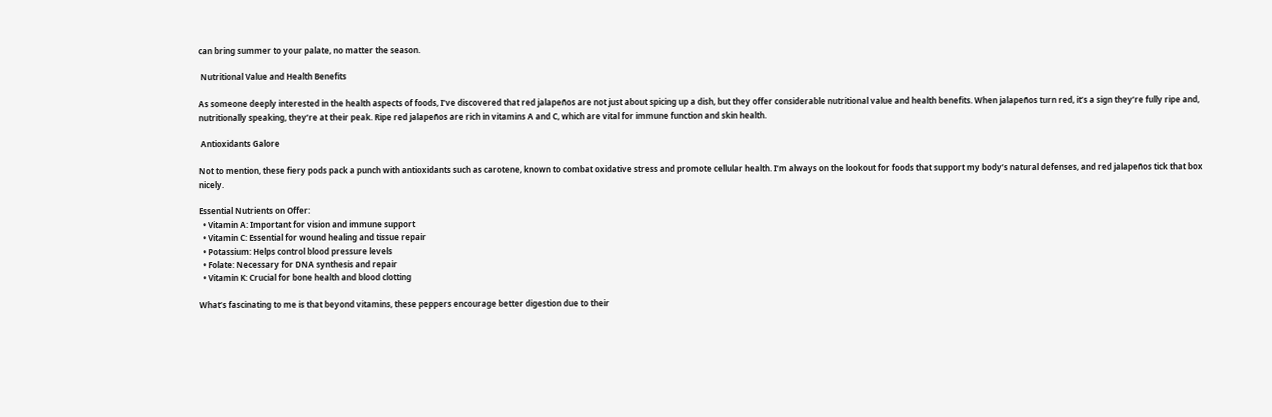can bring summer to your palate, no matter the season.

 Nutritional Value and Health Benefits

As someone deeply interested in the health aspects of foods, I’ve discovered that red jalapeños are not just about spicing up a dish, but they offer considerable nutritional value and health benefits. When jalapeños turn red, it’s a sign they’re fully ripe and, nutritionally speaking, they’re at their peak. Ripe red jalapeños are rich in vitamins A and C, which are vital for immune function and skin health.

 Antioxidants Galore

Not to mention, these fiery pods pack a punch with antioxidants such as carotene, known to combat oxidative stress and promote cellular health. I’m always on the lookout for foods that support my body’s natural defenses, and red jalapeños tick that box nicely.

Essential Nutrients on Offer:
  • Vitamin A: Important for vision and immune support
  • Vitamin C: Essential for wound healing and tissue repair
  • Potassium: Helps control blood pressure levels
  • Folate: Necessary for DNA synthesis and repair
  • Vitamin K: Crucial for bone health and blood clotting

What’s fascinating to me is that beyond vitamins, these peppers encourage better digestion due to their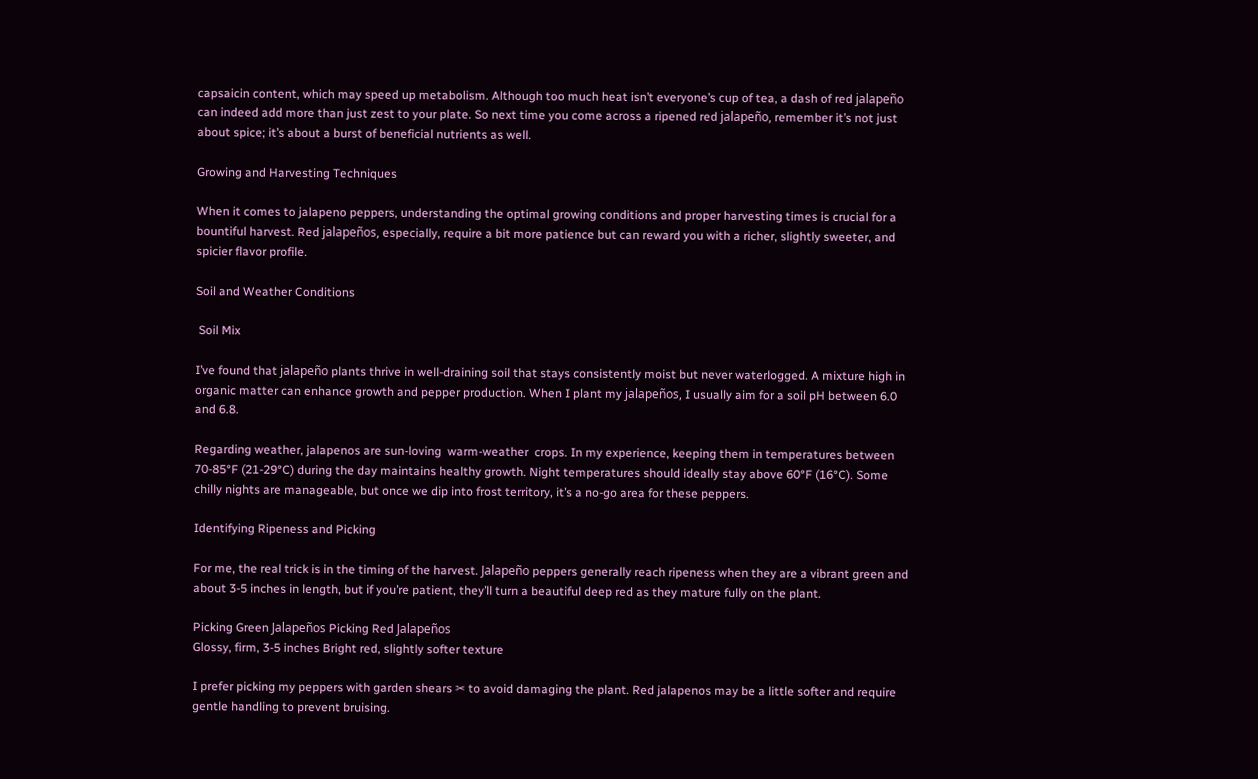capsaicin content, which may speed up metabolism. Although too much heat isn’t everyone’s cup of tea, a dash of red jalapeño can indeed add more than just zest to your plate. So next time you come across a ripened red jalapeño, remember it’s not just about spice; it’s about a burst of beneficial nutrients as well.

Growing and Harvesting Techniques

When it comes to jalapeno peppers, understanding the optimal growing conditions and proper harvesting times is crucial for a bountiful harvest. Red jalapeños, especially, require a bit more patience but can reward you with a richer, slightly sweeter, and spicier flavor profile.

Soil and Weather Conditions

 Soil Mix

I’ve found that jalapeño plants thrive in well-draining soil that stays consistently moist but never waterlogged. A mixture high in organic matter can enhance growth and pepper production. When I plant my jalapeños, I usually aim for a soil pH between 6.0 and 6.8.

Regarding weather, jalapenos are sun-loving  warm-weather  crops. In my experience, keeping them in temperatures between 70-85°F (21-29°C) during the day maintains healthy growth. Night temperatures should ideally stay above 60°F (16°C). Some chilly nights are manageable, but once we dip into frost territory, it’s a no-go area for these peppers.

Identifying Ripeness and Picking

For me, the real trick is in the timing of the harvest. Jalapeño peppers generally reach ripeness when they are a vibrant green and about 3-5 inches in length, but if you’re patient, they’ll turn a beautiful deep red as they mature fully on the plant.

Picking Green Jalapeños Picking Red Jalapeños
Glossy, firm, 3-5 inches Bright red, slightly softer texture

I prefer picking my peppers with garden shears ✂ to avoid damaging the plant. Red jalapenos may be a little softer and require gentle handling to prevent bruising.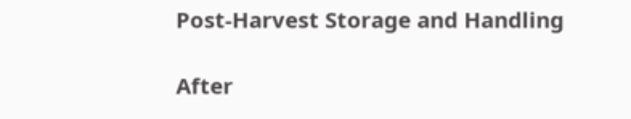Post-Harvest Storage and Handling

After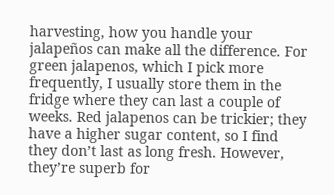harvesting, how you handle your jalapeños can make all the difference. For green jalapenos, which I pick more frequently, I usually store them in the fridge where they can last a couple of weeks. Red jalapenos can be trickier; they have a higher sugar content, so I find they don’t last as long fresh. However, they’re superb for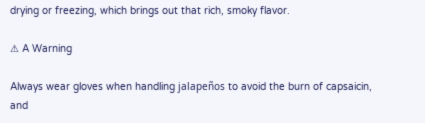drying or freezing, which brings out that rich, smoky flavor.

⚠ A Warning

Always wear gloves when handling jalapeños to avoid the burn of capsaicin, and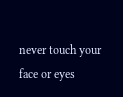never touch your face or eyes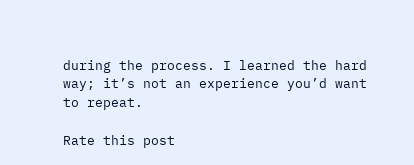during the process. I learned the hard way; it’s not an experience you’d want to repeat.

Rate this post